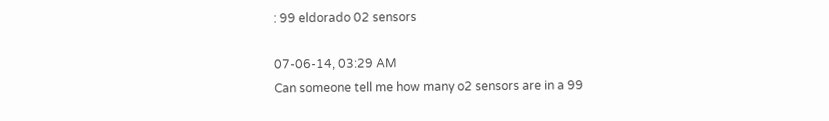: 99 eldorado 02 sensors

07-06-14, 03:29 AM
Can someone tell me how many o2 sensors are in a 99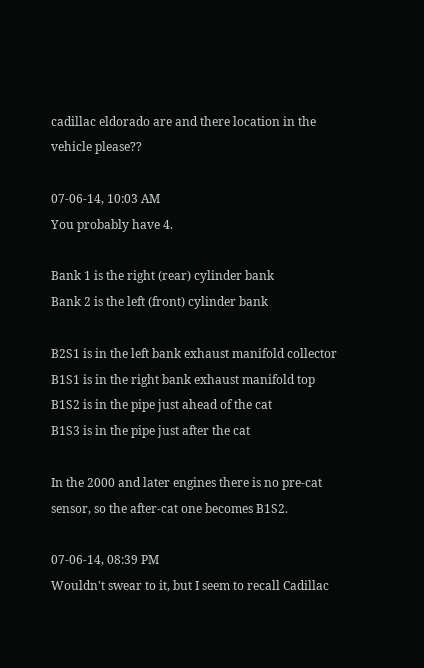cadillac eldorado are and there location in the vehicle please??

07-06-14, 10:03 AM
You probably have 4.

Bank 1 is the right (rear) cylinder bank
Bank 2 is the left (front) cylinder bank

B2S1 is in the left bank exhaust manifold collector
B1S1 is in the right bank exhaust manifold top
B1S2 is in the pipe just ahead of the cat
B1S3 is in the pipe just after the cat

In the 2000 and later engines there is no pre-cat sensor, so the after-cat one becomes B1S2.

07-06-14, 08:39 PM
Wouldn't swear to it, but I seem to recall Cadillac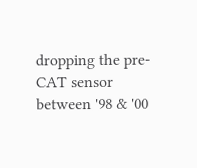dropping the pre-CAT sensor between '98 & '00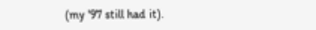(my '97 still had it).